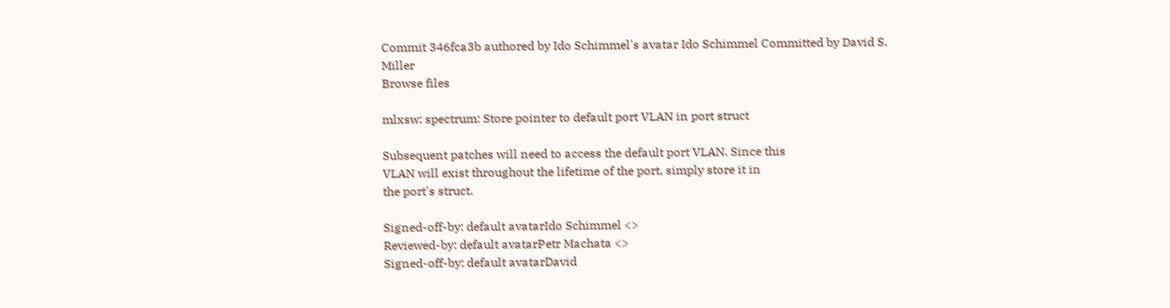Commit 346fca3b authored by Ido Schimmel's avatar Ido Schimmel Committed by David S. Miller
Browse files

mlxsw: spectrum: Store pointer to default port VLAN in port struct

Subsequent patches will need to access the default port VLAN. Since this
VLAN will exist throughout the lifetime of the port, simply store it in
the port's struct.

Signed-off-by: default avatarIdo Schimmel <>
Reviewed-by: default avatarPetr Machata <>
Signed-off-by: default avatarDavid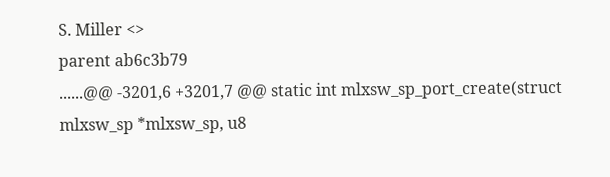S. Miller <>
parent ab6c3b79
......@@ -3201,6 +3201,7 @@ static int mlxsw_sp_port_create(struct mlxsw_sp *mlxsw_sp, u8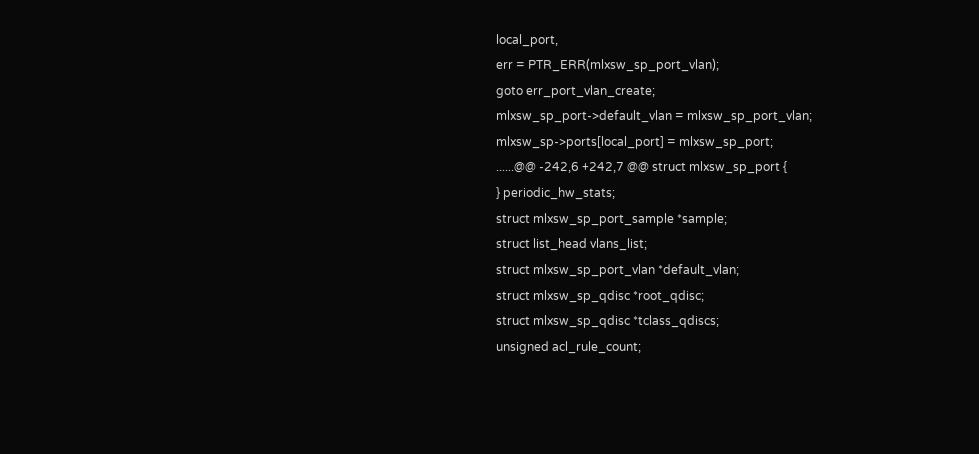local_port,
err = PTR_ERR(mlxsw_sp_port_vlan);
goto err_port_vlan_create;
mlxsw_sp_port->default_vlan = mlxsw_sp_port_vlan;
mlxsw_sp->ports[local_port] = mlxsw_sp_port;
......@@ -242,6 +242,7 @@ struct mlxsw_sp_port {
} periodic_hw_stats;
struct mlxsw_sp_port_sample *sample;
struct list_head vlans_list;
struct mlxsw_sp_port_vlan *default_vlan;
struct mlxsw_sp_qdisc *root_qdisc;
struct mlxsw_sp_qdisc *tclass_qdiscs;
unsigned acl_rule_count;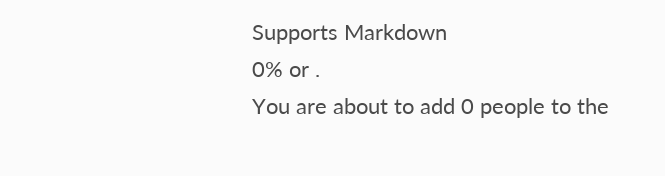Supports Markdown
0% or .
You are about to add 0 people to the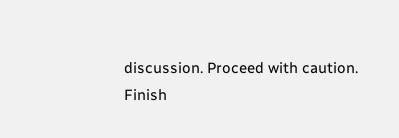discussion. Proceed with caution.
Finish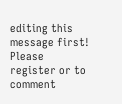editing this message first!
Please register or to comment